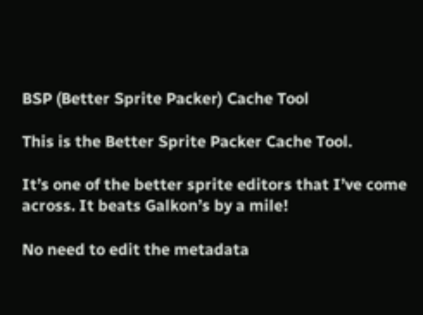BSP (Better Sprite Packer) Cache Tool

This is the Better Sprite Packer Cache Tool.

It’s one of the better sprite editors that I’ve come across. It beats Galkon’s by a mile!

No need to edit the metadata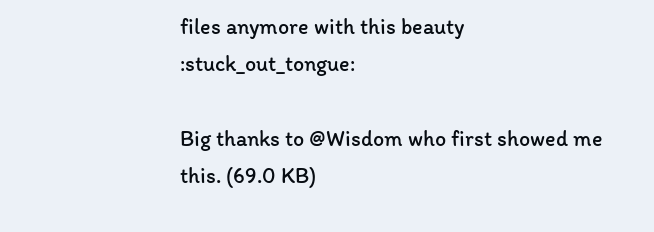files anymore with this beauty :stuck_out_tongue:

Big thanks to @Wisdom who first showed me this. (69.0 KB)